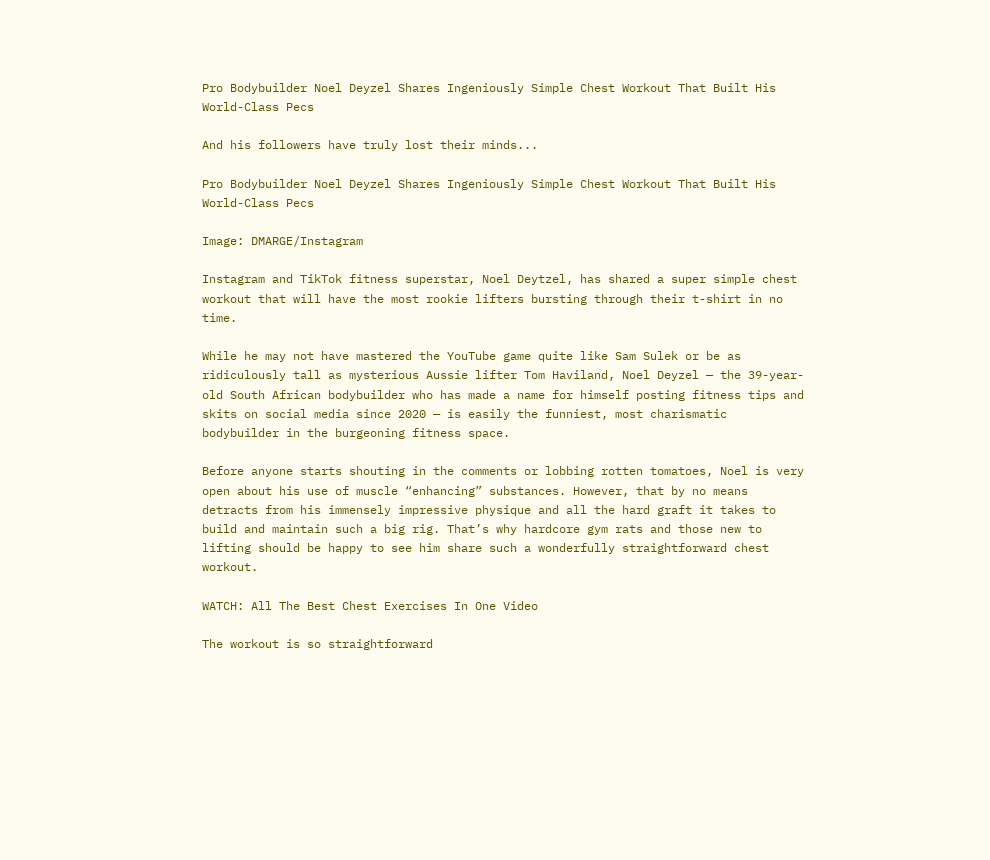Pro Bodybuilder Noel Deyzel Shares Ingeniously Simple Chest Workout That Built His World-Class Pecs

And his followers have truly lost their minds...

Pro Bodybuilder Noel Deyzel Shares Ingeniously Simple Chest Workout That Built His World-Class Pecs

Image: DMARGE/Instagram

Instagram and TikTok fitness superstar, Noel Deytzel, has shared a super simple chest workout that will have the most rookie lifters bursting through their t-shirt in no time.

While he may not have mastered the YouTube game quite like Sam Sulek or be as ridiculously tall as mysterious Aussie lifter Tom Haviland, Noel Deyzel — the 39-year-old South African bodybuilder who has made a name for himself posting fitness tips and skits on social media since 2020 — is easily the funniest, most charismatic bodybuilder in the burgeoning fitness space.

Before anyone starts shouting in the comments or lobbing rotten tomatoes, Noel is very open about his use of muscle “enhancing” substances. However, that by no means detracts from his immensely impressive physique and all the hard graft it takes to build and maintain such a big rig. That’s why hardcore gym rats and those new to lifting should be happy to see him share such a wonderfully straightforward chest workout.

WATCH: All The Best Chest Exercises In One Video

The workout is so straightforward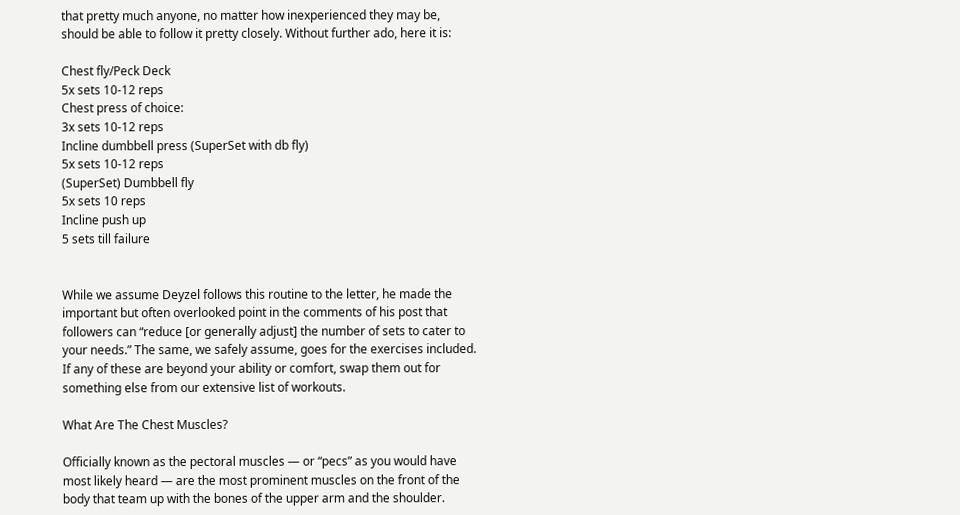that pretty much anyone, no matter how inexperienced they may be, should be able to follow it pretty closely. Without further ado, here it is:

Chest fly/Peck Deck
5x sets 10-12 reps
Chest press of choice:
3x sets 10-12 reps
Incline dumbbell press (SuperSet with db fly)
5x sets 10-12 reps
(SuperSet) Dumbbell fly
5x sets 10 reps
Incline push up
5 sets till failure


While we assume Deyzel follows this routine to the letter, he made the important but often overlooked point in the comments of his post that followers can “reduce [or generally adjust] the number of sets to cater to your needs.” The same, we safely assume, goes for the exercises included. If any of these are beyond your ability or comfort, swap them out for something else from our extensive list of workouts.

What Are The Chest Muscles?

Officially known as the pectoral muscles — or “pecs” as you would have most likely heard — are the most prominent muscles on the front of the body that team up with the bones of the upper arm and the shoulder.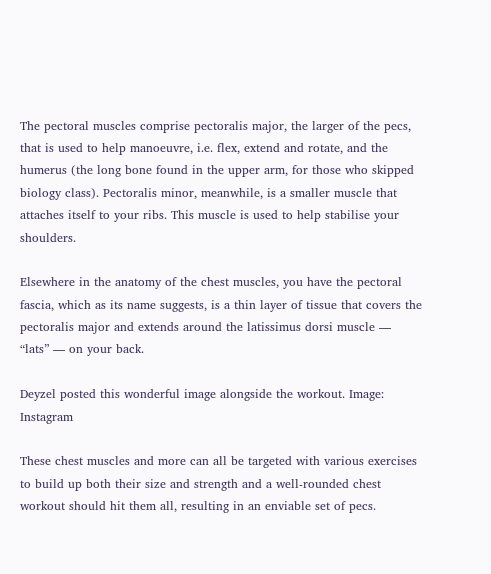The pectoral muscles comprise pectoralis major, the larger of the pecs, that is used to help manoeuvre, i.e. flex, extend and rotate, and the humerus (the long bone found in the upper arm, for those who skipped biology class). Pectoralis minor, meanwhile, is a smaller muscle that attaches itself to your ribs. This muscle is used to help stabilise your shoulders.

Elsewhere in the anatomy of the chest muscles, you have the pectoral fascia, which as its name suggests, is a thin layer of tissue that covers the pectoralis major and extends around the latissimus dorsi muscle — “lats” — on your back.

Deyzel posted this wonderful image alongside the workout. Image: Instagram

These chest muscles and more can all be targeted with various exercises to build up both their size and strength and a well-rounded chest workout should hit them all, resulting in an enviable set of pecs.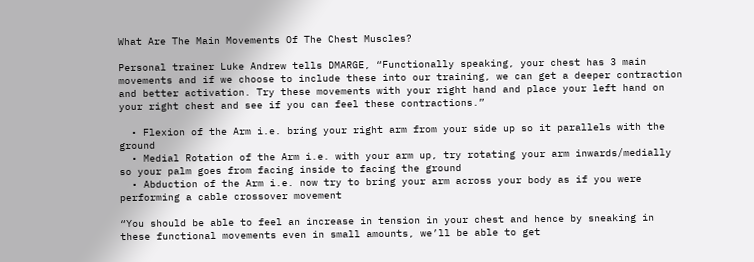What Are The Main Movements Of The Chest Muscles?

Personal trainer Luke Andrew tells DMARGE, “Functionally speaking, your chest has 3 main movements and if we choose to include these into our training, we can get a deeper contraction and better activation. Try these movements with your right hand and place your left hand on your right chest and see if you can feel these contractions.”

  • Flexion of the Arm i.e. bring your right arm from your side up so it parallels with the ground
  • Medial Rotation of the Arm i.e. with your arm up, try rotating your arm inwards/medially so your palm goes from facing inside to facing the ground
  • Abduction of the Arm i.e. now try to bring your arm across your body as if you were performing a cable crossover movement

“You should be able to feel an increase in tension in your chest and hence by sneaking in these functional movements even in small amounts, we’ll be able to get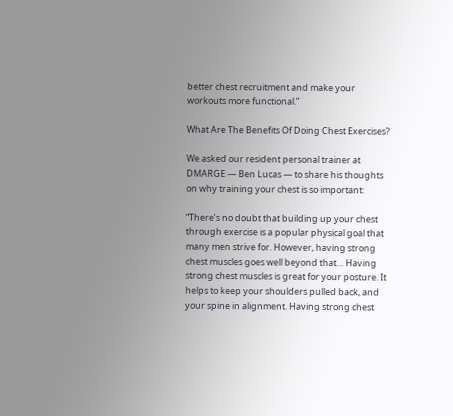better chest recruitment and make your workouts more functional.”

What Are The Benefits Of Doing Chest Exercises?

We asked our resident personal trainer at DMARGE — Ben Lucas — to share his thoughts on why training your chest is so important:

“There’s no doubt that building up your chest through exercise is a popular physical goal that many men strive for. However, having strong chest muscles goes well beyond that… Having strong chest muscles is great for your posture. It helps to keep your shoulders pulled back, and your spine in alignment. Having strong chest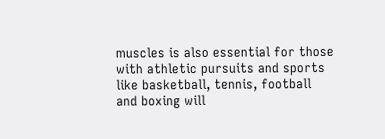muscles is also essential for those with athletic pursuits and sports like basketball, tennis, football and boxing will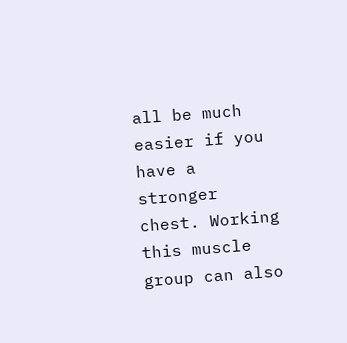all be much easier if you have a stronger chest. Working this muscle group can also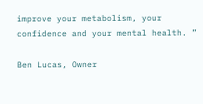improve your metabolism, your confidence and your mental health. ”

Ben Lucas, Owner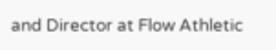and Director at Flow Athletic